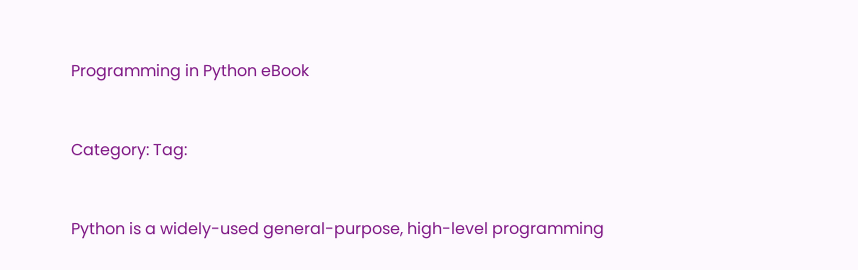Programming in Python eBook


Category: Tag:


Python is a widely-used general-purpose, high-level programming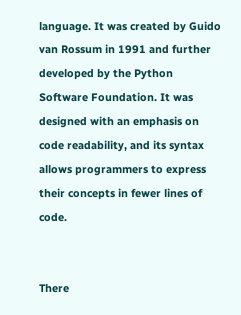language. It was created by Guido van Rossum in 1991 and further developed by the Python Software Foundation. It was designed with an emphasis on code readability, and its syntax allows programmers to express their concepts in fewer lines of code.


There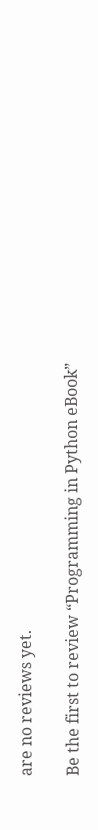are no reviews yet.

Be the first to review “Programming in Python eBook”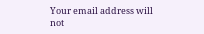Your email address will not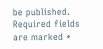be published. Required fields are marked *